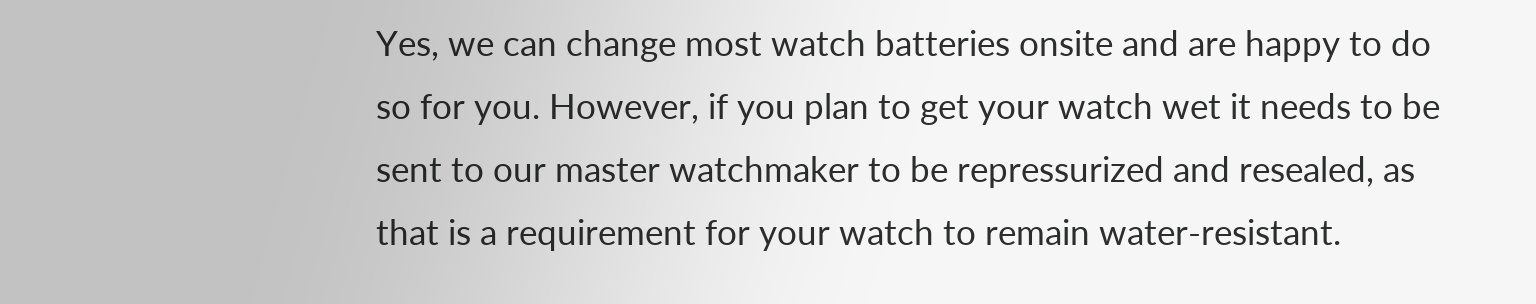Yes, we can change most watch batteries onsite and are happy to do so for you. However, if you plan to get your watch wet it needs to be sent to our master watchmaker to be repressurized and resealed, as that is a requirement for your watch to remain water-resistant.